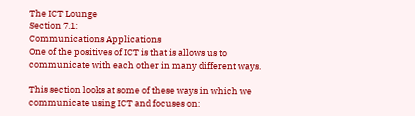The ICT Lounge
Section 7.1:
Communications Applications
One of the positives of ICT is that is allows us to communicate with each other in many different ways.

This section looks at some of these ways in which we communicate using ICT and focuses on: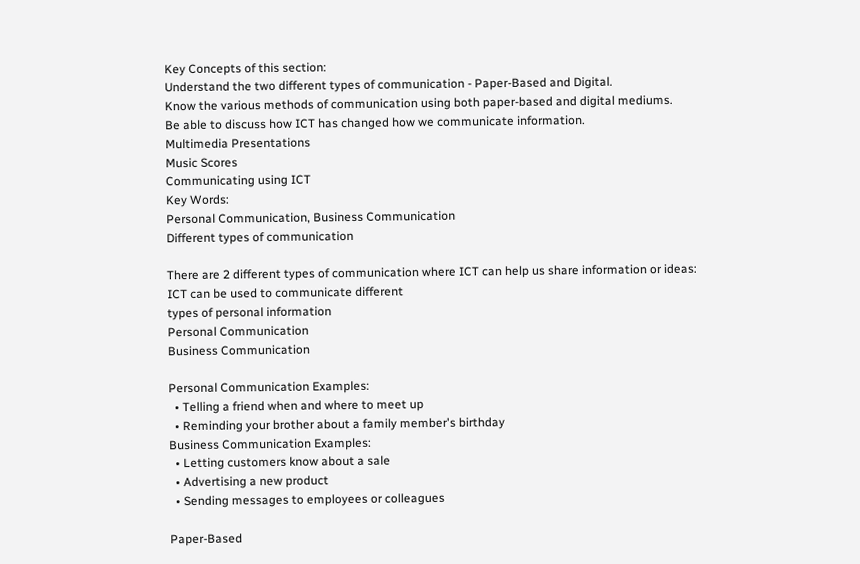Key Concepts of this section:
Understand the two different types of communication - Paper-Based and Digital.
Know the various methods of communication using both paper-based and digital mediums.
Be able to discuss how ICT has changed how we communicate information.
Multimedia Presentations
Music Scores
Communicating using ICT
Key Words:
Personal Communication, Business Communication
Different types of communication

There are 2 different types of communication where ICT can help us share information or ideas:
ICT can be used to communicate different
types of personal information
Personal Communication
Business Communication

Personal Communication Examples:
  • Telling a friend when and where to meet up
  • Reminding your brother about a family member's birthday
Business Communication Examples:
  • Letting customers know about a sale
  • Advertising a new product
  • Sending messages to employees or colleagues

Paper-Based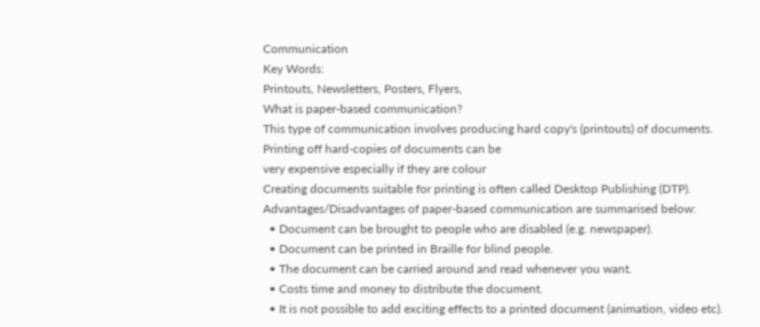Communication
Key Words:
Printouts, Newsletters, Posters, Flyers,
What is paper-based communication?
This type of communication involves producing hard copy's (printouts) of documents.
Printing off hard-copies of documents can be
very expensive especially if they are colour
Creating documents suitable for printing is often called Desktop Publishing (DTP).
Advantages/Disadvantages of paper-based communication are summarised below:
  • Document can be brought to people who are disabled (e.g. newspaper).
  • Document can be printed in Braille for blind people.
  • The document can be carried around and read whenever you want.
  • Costs time and money to distribute the document.
  • It is not possible to add exciting effects to a printed document (animation, video etc).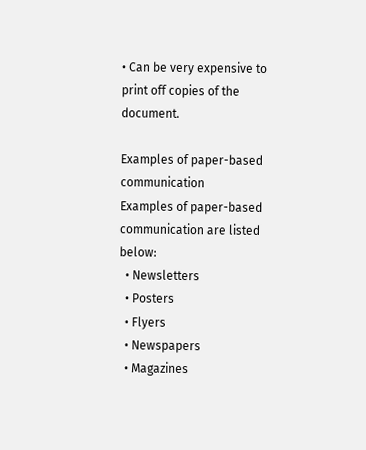• Can be very expensive to print off copies of the document.

Examples of paper-based communication
Examples of paper-based communication are listed below:
  • Newsletters
  • Posters
  • Flyers
  • Newspapers
  • Magazines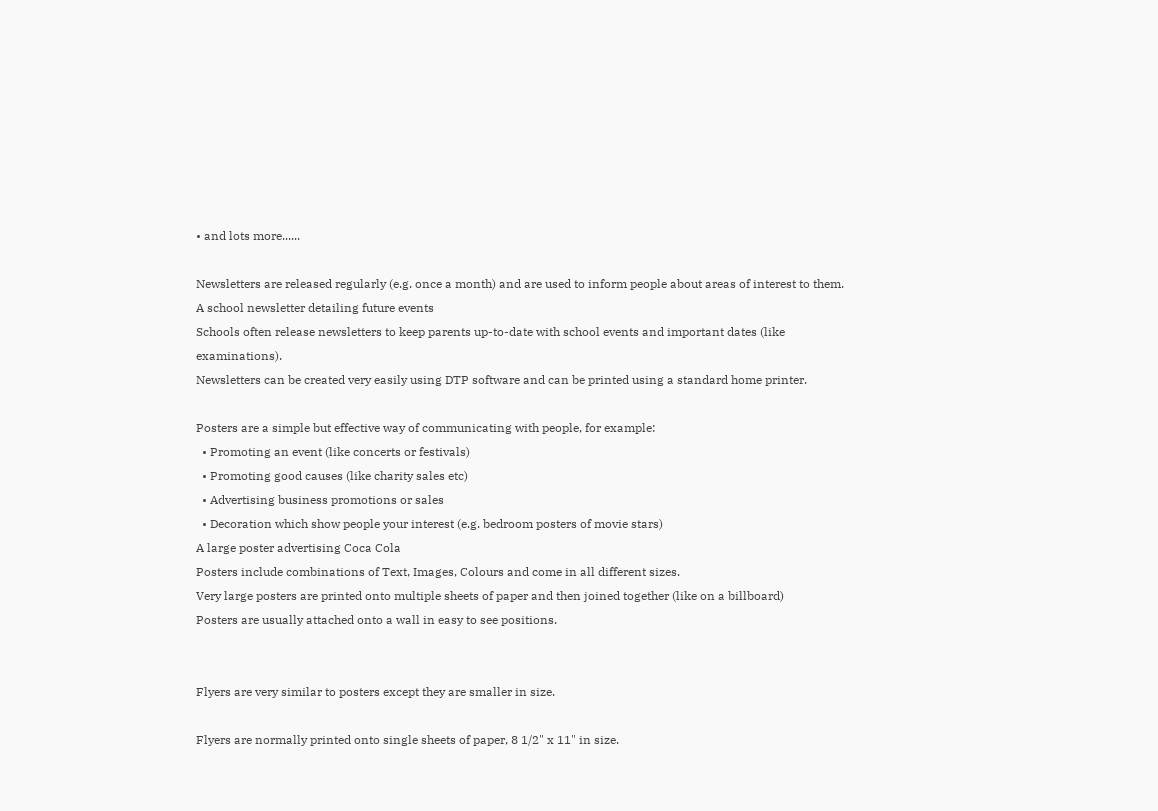• and lots more......

Newsletters are released regularly (e.g. once a month) and are used to inform people about areas of interest to them.
A school newsletter detailing future events
Schools often release newsletters to keep parents up-to-date with school events and important dates (like examinations).
Newsletters can be created very easily using DTP software and can be printed using a standard home printer.

Posters are a simple but effective way of communicating with people, for example:
  • Promoting an event (like concerts or festivals)
  • Promoting good causes (like charity sales etc)
  • Advertising business promotions or sales
  • Decoration which show people your interest (e.g. bedroom posters of movie stars)
A large poster advertising Coca Cola
Posters include combinations of Text, Images, Colours and come in all different sizes.
Very large posters are printed onto multiple sheets of paper and then joined together (like on a billboard)
Posters are usually attached onto a wall in easy to see positions.


Flyers are very similar to posters except they are smaller in size.

Flyers are normally printed onto single sheets of paper, 8 1/2" x 11" in size.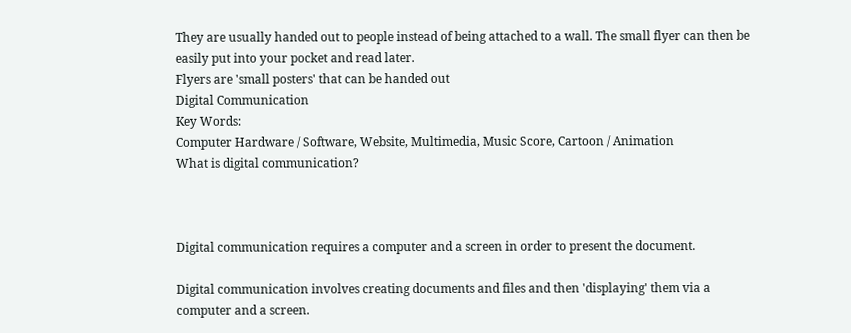They are usually handed out to people instead of being attached to a wall. The small flyer can then be easily put into your pocket and read later.
Flyers are 'small posters' that can be handed out
Digital Communication
Key Words:
Computer Hardware / Software, Website, Multimedia, Music Score, Cartoon / Animation
What is digital communication?



Digital communication requires a computer and a screen in order to present the document.

Digital communication involves creating documents and files and then 'displaying' them via a computer and a screen.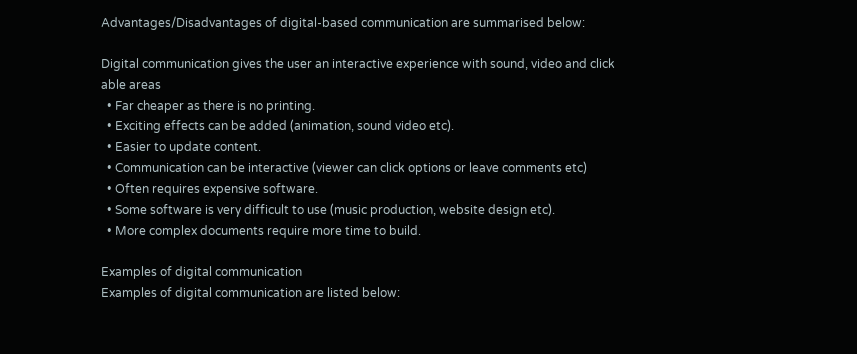Advantages/Disadvantages of digital-based communication are summarised below:

Digital communication gives the user an interactive experience with sound, video and click able areas
  • Far cheaper as there is no printing.
  • Exciting effects can be added (animation, sound video etc).
  • Easier to update content.
  • Communication can be interactive (viewer can click options or leave comments etc)
  • Often requires expensive software.
  • Some software is very difficult to use (music production, website design etc).
  • More complex documents require more time to build.

Examples of digital communication
Examples of digital communication are listed below: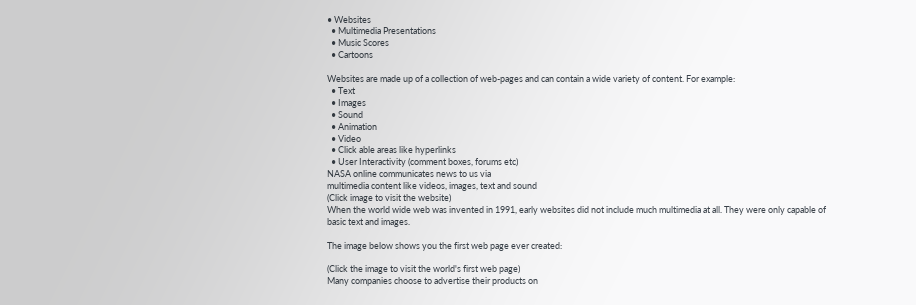• Websites
  • Multimedia Presentations
  • Music Scores
  • Cartoons

Websites are made up of a collection of web-pages and can contain a wide variety of content. For example:
  • Text
  • Images
  • Sound
  • Animation
  • Video
  • Click able areas like hyperlinks
  • User Interactivity (comment boxes, forums etc)
NASA online communicates news to us via
multimedia content like videos, images, text and sound
(Click image to visit the website)
When the world wide web was invented in 1991, early websites did not include much multimedia at all. They were only capable of basic text and images.

The image below shows you the first web page ever created:

(Click the image to visit the world's first web page)
Many companies choose to advertise their products on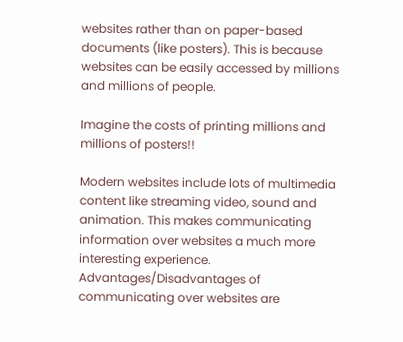websites rather than on paper-based documents (like posters). This is because websites can be easily accessed by millions and millions of people.

Imagine the costs of printing millions and millions of posters!!

Modern websites include lots of multimedia content like streaming video, sound and animation. This makes communicating information over websites a much more interesting experience.
Advantages/Disadvantages of communicating over websites are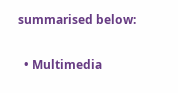summarised below:

  • Multimedia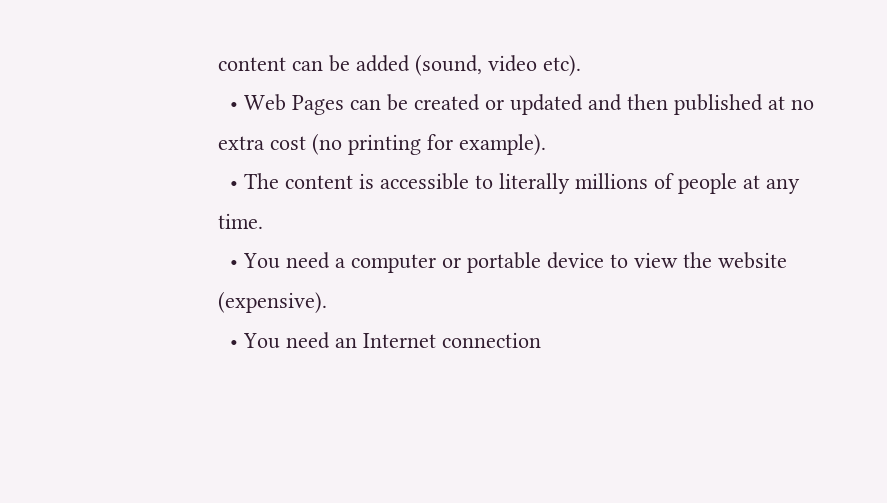content can be added (sound, video etc).
  • Web Pages can be created or updated and then published at no extra cost (no printing for example).
  • The content is accessible to literally millions of people at any time.
  • You need a computer or portable device to view the website (expensive).
  • You need an Internet connection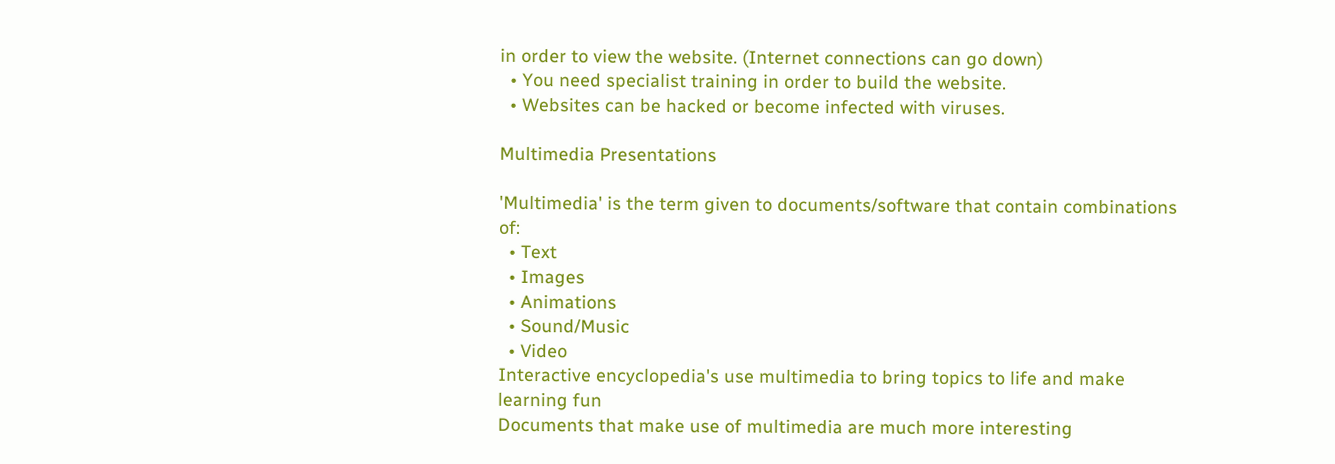in order to view the website. (Internet connections can go down)
  • You need specialist training in order to build the website.
  • Websites can be hacked or become infected with viruses.

Multimedia Presentations

'Multimedia' is the term given to documents/software that contain combinations of:
  • Text
  • Images
  • Animations
  • Sound/Music
  • Video
Interactive encyclopedia's use multimedia to bring topics to life and make learning fun
Documents that make use of multimedia are much more interesting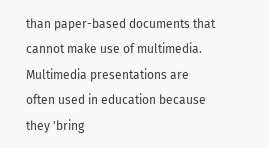than paper-based documents that cannot make use of multimedia.
Multimedia presentations are often used in education because they 'bring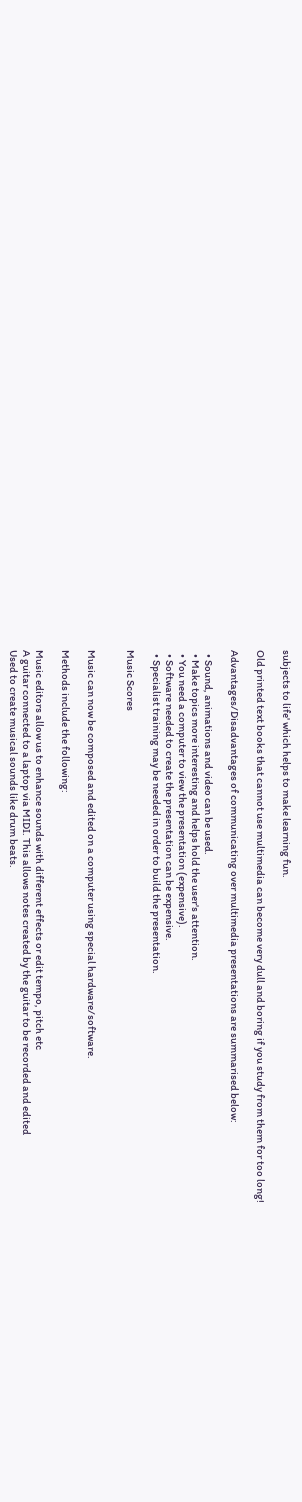subjects to life' which helps to make learning fun.

Old printed text books that cannot use multimedia can become very dull and boring if you study from them for too long!

Advantages/Disadvantages of communicating over multimedia presentations are summarised below:

  • Sound, animations and video can be used.
  • Make topics more interesting and helps hold the user's attention.
  • You need a computer to view the presentation (expensive).
  • Software needed to create the presentation can be expensive.
  • Specialist training may be needed in order to build the presentation.

Music Scores


Music can now be composed and edited on a computer using special hardware/software.

Methods include the following:

Music editors allow us to enhance sounds with different effects or edit tempo, pitch etc
A guitar connected to a laptop via MIDI. This allows notes created by the guitar to be recorded and edited
Used to create musical sounds like drum beats.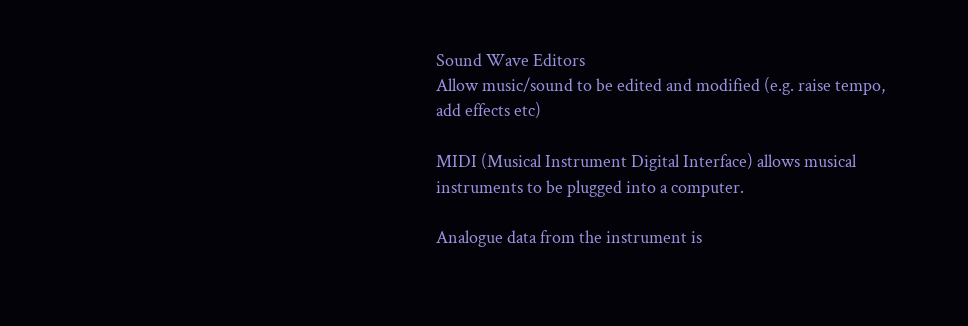Sound Wave Editors
Allow music/sound to be edited and modified (e.g. raise tempo, add effects etc)

MIDI (Musical Instrument Digital Interface) allows musical instruments to be plugged into a computer.

Analogue data from the instrument is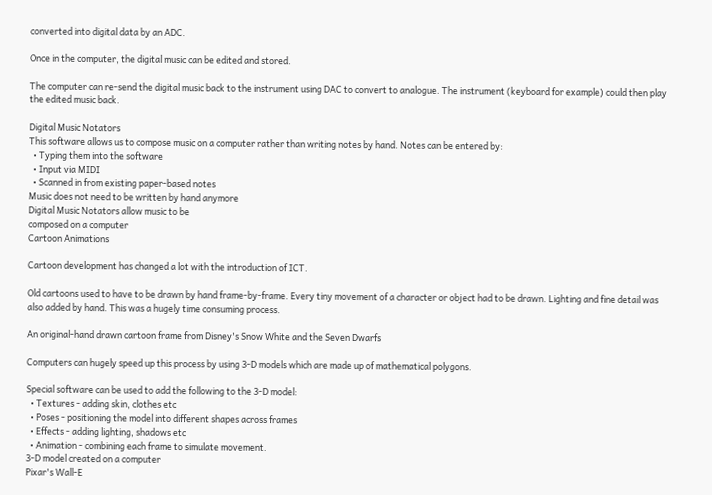converted into digital data by an ADC.

Once in the computer, the digital music can be edited and stored.

The computer can re-send the digital music back to the instrument using DAC to convert to analogue. The instrument (keyboard for example) could then play the edited music back.

Digital Music Notators
This software allows us to compose music on a computer rather than writing notes by hand. Notes can be entered by:
  • Typing them into the software
  • Input via MIDI
  • Scanned in from existing paper-based notes
Music does not need to be written by hand anymore
Digital Music Notators allow music to be
composed on a computer
Cartoon Animations

Cartoon development has changed a lot with the introduction of ICT.

Old cartoons used to have to be drawn by hand frame-by-frame. Every tiny movement of a character or object had to be drawn. Lighting and fine detail was also added by hand. This was a hugely time consuming process.

An original-hand drawn cartoon frame from Disney's Snow White and the Seven Dwarfs

Computers can hugely speed up this process by using 3-D models which are made up of mathematical polygons.

Special software can be used to add the following to the 3-D model:
  • Textures - adding skin, clothes etc
  • Poses - positioning the model into different shapes across frames
  • Effects - adding lighting, shadows etc
  • Animation - combining each frame to simulate movement.
3-D model created on a computer
Pixar's Wall-E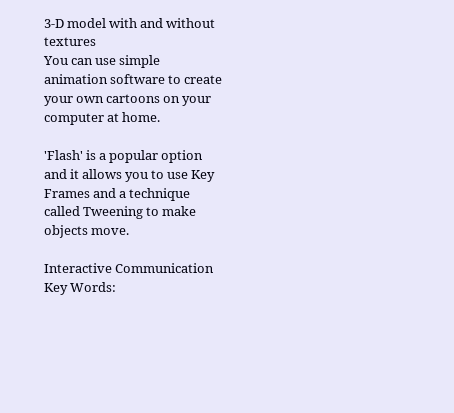3-D model with and without textures
You can use simple animation software to create your own cartoons on your computer at home.

'Flash' is a popular option and it allows you to use Key Frames and a technique called Tweening to make objects move.

Interactive Communication
Key Words: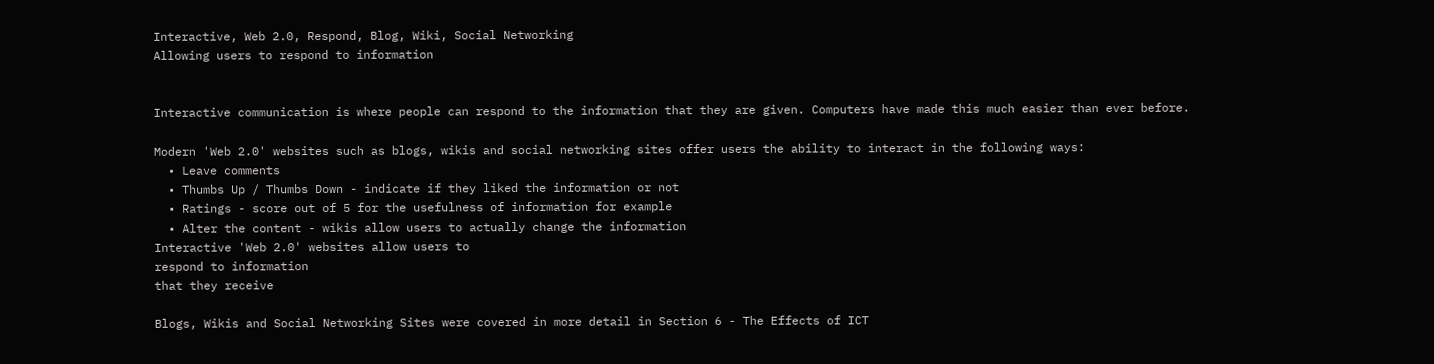Interactive, Web 2.0, Respond, Blog, Wiki, Social Networking
Allowing users to respond to information


Interactive communication is where people can respond to the information that they are given. Computers have made this much easier than ever before.

Modern 'Web 2.0' websites such as blogs, wikis and social networking sites offer users the ability to interact in the following ways:
  • Leave comments
  • Thumbs Up / Thumbs Down - indicate if they liked the information or not
  • Ratings - score out of 5 for the usefulness of information for example
  • Alter the content - wikis allow users to actually change the information
Interactive 'Web 2.0' websites allow users to
respond to information
that they receive

Blogs, Wikis and Social Networking Sites were covered in more detail in Section 6 - The Effects of ICT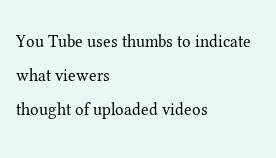You Tube uses thumbs to indicate what viewers
thought of uploaded videos